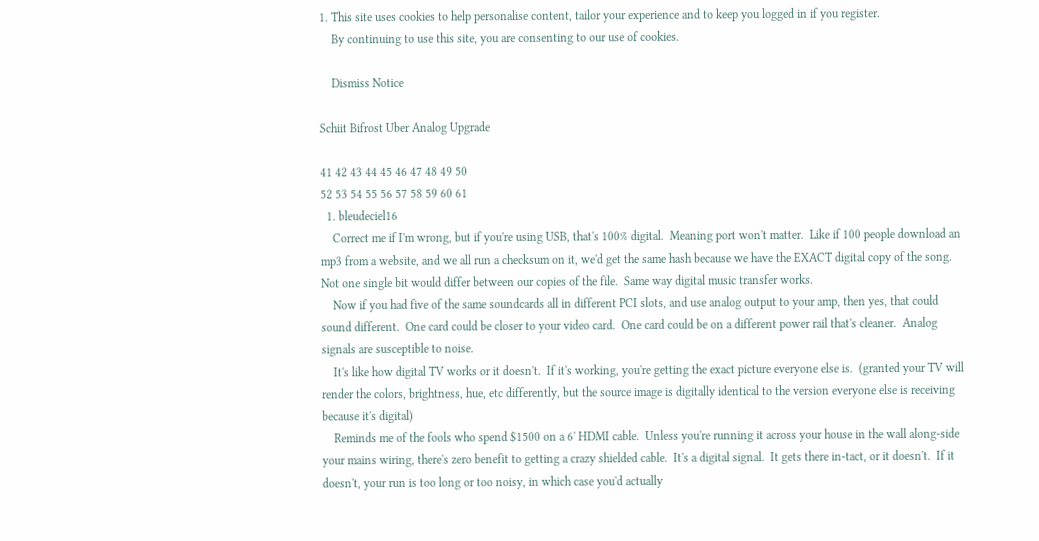1. This site uses cookies to help personalise content, tailor your experience and to keep you logged in if you register.
    By continuing to use this site, you are consenting to our use of cookies.

    Dismiss Notice

Schiit Bifrost Uber Analog Upgrade

41 42 43 44 45 46 47 48 49 50
52 53 54 55 56 57 58 59 60 61
  1. bleudeciel16
    Correct me if I'm wrong, but if you're using USB, that's 100% digital.  Meaning port won't matter.  Like if 100 people download an mp3 from a website, and we all run a checksum on it, we'd get the same hash because we have the EXACT digital copy of the song.  Not one single bit would differ between our copies of the file.  Same way digital music transfer works.
    Now if you had five of the same soundcards all in different PCI slots, and use analog output to your amp, then yes, that could sound different.  One card could be closer to your video card.  One card could be on a different power rail that's cleaner.  Analog signals are susceptible to noise.
    It's like how digital TV works or it doesn't.  If it's working, you're getting the exact picture everyone else is.  (granted your TV will render the colors, brightness, hue, etc differently, but the source image is digitally identical to the version everyone else is receiving because it's digital)
    Reminds me of the fools who spend $1500 on a 6' HDMI cable.  Unless you're running it across your house in the wall along-side your mains wiring, there's zero benefit to getting a crazy shielded cable.  It's a digital signal.  It gets there in-tact, or it doesn't.  If it doesn't, your run is too long or too noisy, in which case you'd actually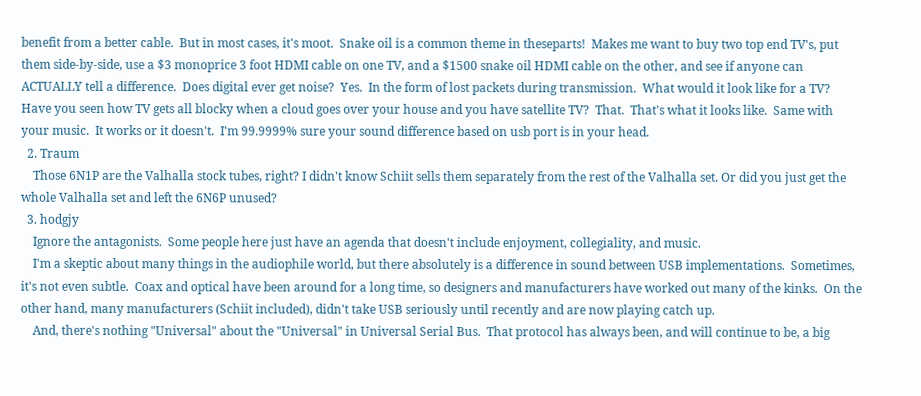benefit from a better cable.  But in most cases, it's moot.  Snake oil is a common theme in theseparts!  Makes me want to buy two top end TV's, put them side-by-side, use a $3 monoprice 3 foot HDMI cable on one TV, and a $1500 snake oil HDMI cable on the other, and see if anyone can ACTUALLY tell a difference.  Does digital ever get noise?  Yes.  In the form of lost packets during transmission.  What would it look like for a TV?  Have you seen how TV gets all blocky when a cloud goes over your house and you have satellite TV?  That.  That's what it looks like.  Same with your music.  It works or it doesn't.  I'm 99.9999% sure your sound difference based on usb port is in your head.
  2. Traum
    Those 6N1P are the Valhalla stock tubes, right? I didn't know Schiit sells them separately from the rest of the Valhalla set. Or did you just get the whole Valhalla set and left the 6N6P unused?
  3. hodgjy
    Ignore the antagonists.  Some people here just have an agenda that doesn't include enjoyment, collegiality, and music.
    I'm a skeptic about many things in the audiophile world, but there absolutely is a difference in sound between USB implementations.  Sometimes, it's not even subtle.  Coax and optical have been around for a long time, so designers and manufacturers have worked out many of the kinks.  On the other hand, many manufacturers (Schiit included), didn't take USB seriously until recently and are now playing catch up.
    And, there's nothing "Universal" about the "Universal" in Universal Serial Bus.  That protocol has always been, and will continue to be, a big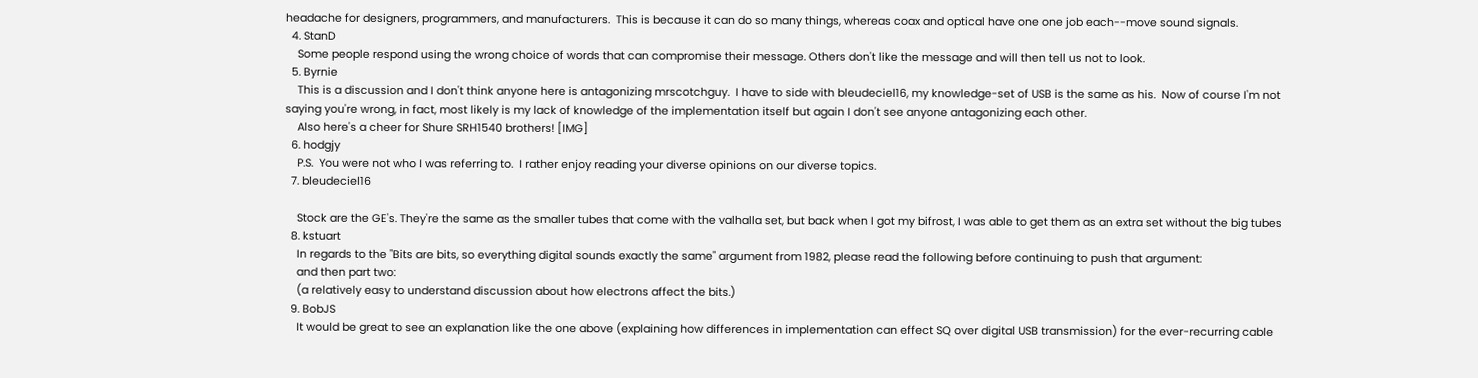headache for designers, programmers, and manufacturers.  This is because it can do so many things, whereas coax and optical have one one job each--move sound signals.
  4. StanD
    Some people respond using the wrong choice of words that can compromise their message. Others don't like the message and will then tell us not to look.
  5. Byrnie
    This is a discussion and I don't think anyone here is antagonizing mrscotchguy.  I have to side with bleudeciel16, my knowledge-set of USB is the same as his.  Now of course I'm not saying you're wrong, in fact, most likely is my lack of knowledge of the implementation itself but again I don't see anyone antagonizing each other.
    Also here's a cheer for Shure SRH1540 brothers! [IMG]
  6. hodgjy
    P.S.  You were not who I was referring to.  I rather enjoy reading your diverse opinions on our diverse topics.
  7. bleudeciel16

    Stock are the GE's. They're the same as the smaller tubes that come with the valhalla set, but back when I got my bifrost, I was able to get them as an extra set without the big tubes
  8. kstuart
    In regards to the "Bits are bits, so everything digital sounds exactly the same" argument from 1982, please read the following before continuing to push that argument:
    and then part two:
    (a relatively easy to understand discussion about how electrons affect the bits.)
  9. BobJS
    It would be great to see an explanation like the one above (explaining how differences in implementation can effect SQ over digital USB transmission) for the ever-recurring cable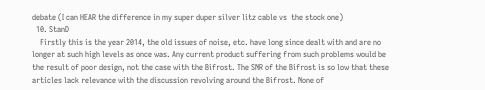debate (I can HEAR the difference in my super duper silver litz cable vs  the stock one)
  10. StanD
    Firstly this is the year 2014, the old issues of noise, etc. have long since dealt with and are no longer at such high levels as once was. Any current product suffering from such problems would be the result of poor design, not the case with the Bifrost. The SNR of the Bifrost is so low that these articles lack relevance with the discussion revolving around the Bifrost. None of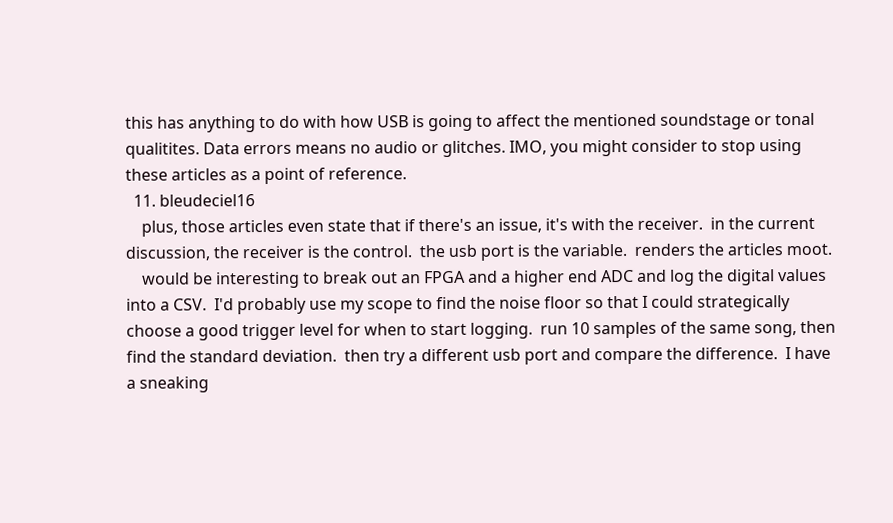this has anything to do with how USB is going to affect the mentioned soundstage or tonal qualitites. Data errors means no audio or glitches. IMO, you might consider to stop using these articles as a point of reference.
  11. bleudeciel16
    plus, those articles even state that if there's an issue, it's with the receiver.  in the current discussion, the receiver is the control.  the usb port is the variable.  renders the articles moot.
    would be interesting to break out an FPGA and a higher end ADC and log the digital values into a CSV.  I'd probably use my scope to find the noise floor so that I could strategically choose a good trigger level for when to start logging.  run 10 samples of the same song, then find the standard deviation.  then try a different usb port and compare the difference.  I have a sneaking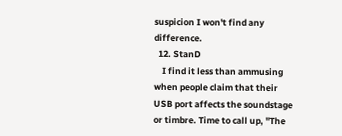suspicion I won't find any difference.
  12. StanD
    I find it less than ammusing when people claim that their USB port affects the soundstage or timbre. Time to call up, "The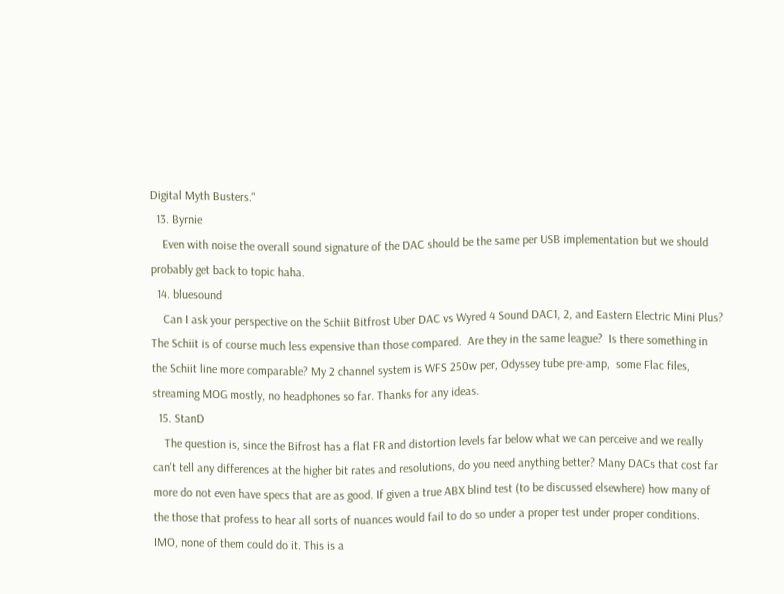Digital Myth Busters."
  13. Byrnie
    Even with noise the overall sound signature of the DAC should be the same per USB implementation but we should probably get back to topic haha.
  14. bluesound
    Can I ask your perspective on the Schiit Bitfrost Uber DAC vs Wyred 4 Sound DAC1, 2, and Eastern Electric Mini Plus?  The Schiit is of course much less expensive than those compared.  Are they in the same league?  Is there something in the Schiit line more comparable? My 2 channel system is WFS 250w per, Odyssey tube pre-amp,  some Flac files, streaming MOG mostly, no headphones so far. Thanks for any ideas.
  15. StanD
    The question is, since the Bifrost has a flat FR and distortion levels far below what we can perceive and we really can't tell any differences at the higher bit rates and resolutions, do you need anything better? Many DACs that cost far more do not even have specs that are as good. If given a true ABX blind test (to be discussed elsewhere) how many of the those that profess to hear all sorts of nuances would fail to do so under a proper test under proper conditions. IMO, none of them could do it. This is a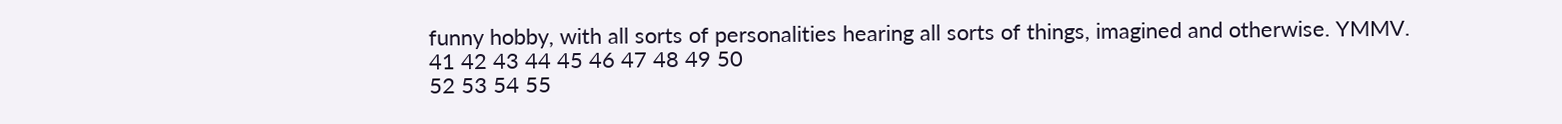funny hobby, with all sorts of personalities hearing all sorts of things, imagined and otherwise. YMMV.
41 42 43 44 45 46 47 48 49 50
52 53 54 55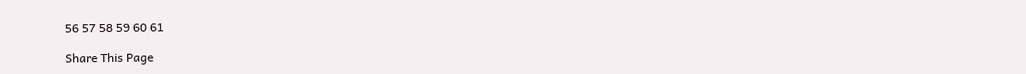56 57 58 59 60 61

Share This Page